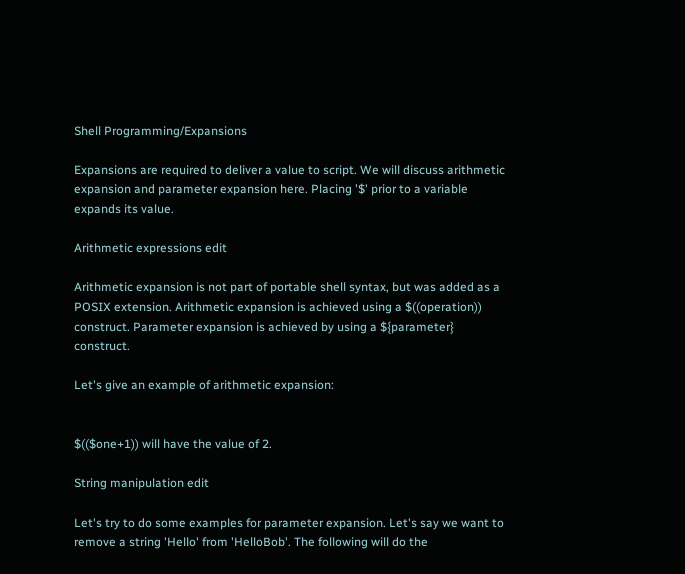Shell Programming/Expansions

Expansions are required to deliver a value to script. We will discuss arithmetic expansion and parameter expansion here. Placing '$' prior to a variable expands its value.

Arithmetic expressions edit

Arithmetic expansion is not part of portable shell syntax, but was added as a POSIX extension. Arithmetic expansion is achieved using a $((operation)) construct. Parameter expansion is achieved by using a ${parameter} construct.

Let's give an example of arithmetic expansion:


$(($one+1)) will have the value of 2.

String manipulation edit

Let's try to do some examples for parameter expansion. Let's say we want to remove a string 'Hello' from 'HelloBob'. The following will do the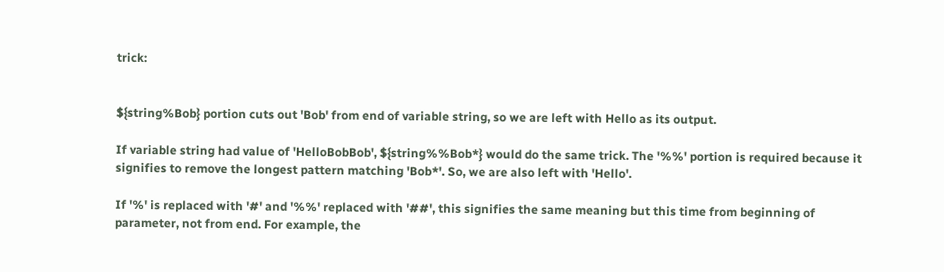trick:


${string%Bob} portion cuts out 'Bob' from end of variable string, so we are left with Hello as its output.

If variable string had value of 'HelloBobBob', ${string%%Bob*} would do the same trick. The '%%' portion is required because it signifies to remove the longest pattern matching 'Bob*'. So, we are also left with 'Hello'.

If '%' is replaced with '#' and '%%' replaced with '##', this signifies the same meaning but this time from beginning of parameter, not from end. For example, the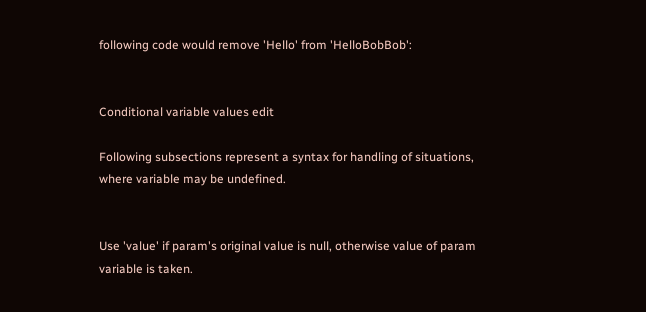following code would remove 'Hello' from 'HelloBobBob':


Conditional variable values edit

Following subsections represent a syntax for handling of situations, where variable may be undefined.


Use 'value' if param's original value is null, otherwise value of param variable is taken.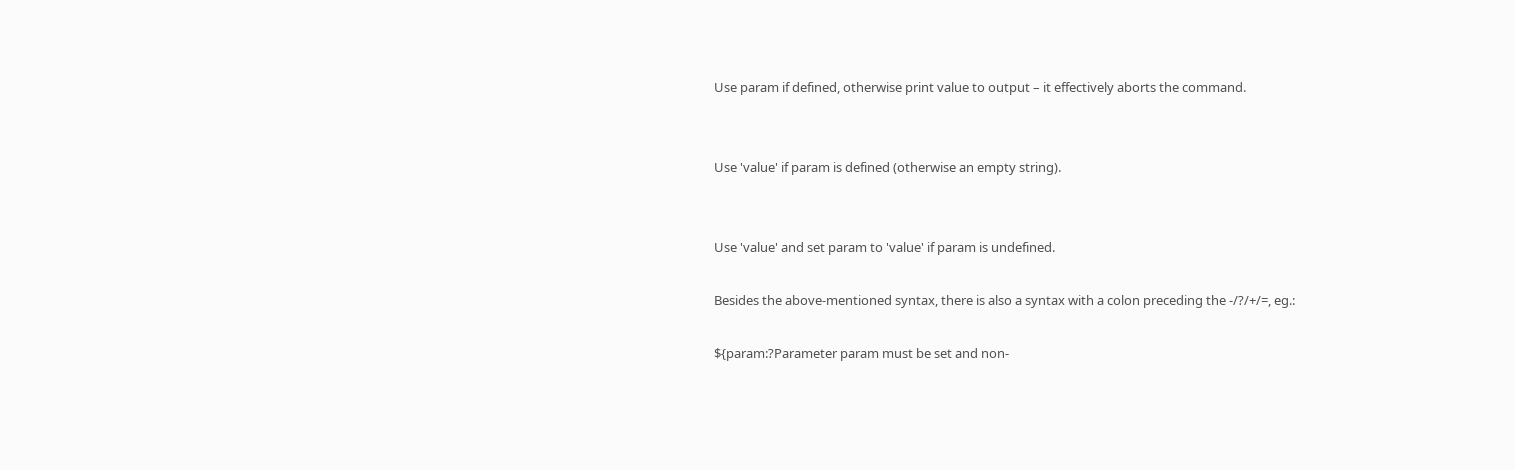Use param if defined, otherwise print value to output – it effectively aborts the command.


Use 'value' if param is defined (otherwise an empty string).


Use 'value' and set param to 'value' if param is undefined.

Besides the above-mentioned syntax, there is also a syntax with a colon preceding the -/?/+/=, eg.:

${param:?Parameter param must be set and non-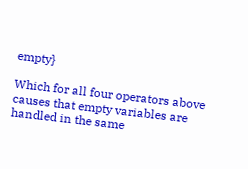empty}

Which for all four operators above causes that empty variables are handled in the same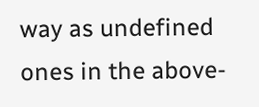way as undefined ones in the above-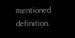mentioned definition.